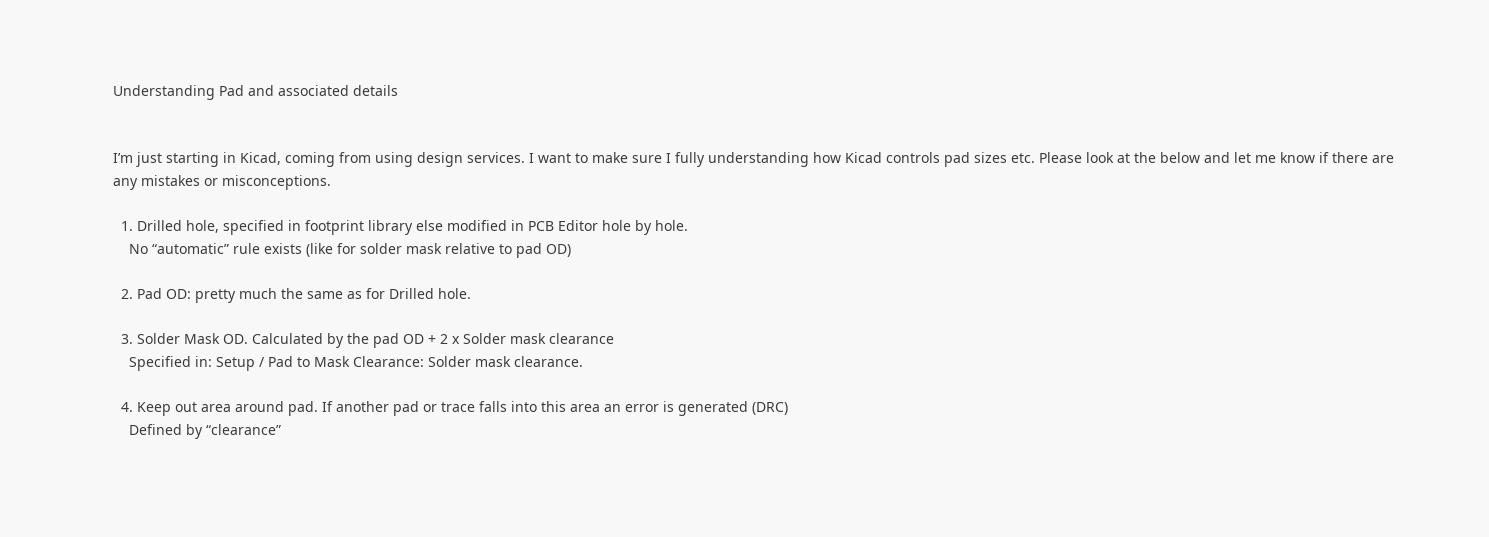Understanding Pad and associated details


I’m just starting in Kicad, coming from using design services. I want to make sure I fully understanding how Kicad controls pad sizes etc. Please look at the below and let me know if there are any mistakes or misconceptions.

  1. Drilled hole, specified in footprint library else modified in PCB Editor hole by hole.
    No “automatic” rule exists (like for solder mask relative to pad OD)

  2. Pad OD: pretty much the same as for Drilled hole.

  3. Solder Mask OD. Calculated by the pad OD + 2 x Solder mask clearance
    Specified in: Setup / Pad to Mask Clearance: Solder mask clearance.

  4. Keep out area around pad. If another pad or trace falls into this area an error is generated (DRC)
    Defined by “clearance”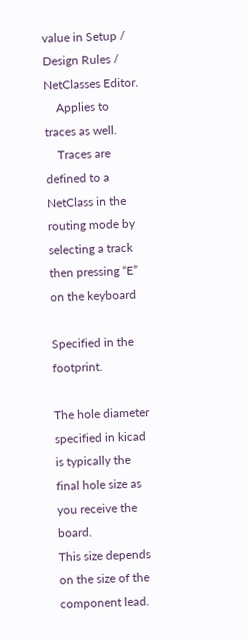value in Setup / Design Rules / NetClasses Editor.
    Applies to traces as well.
    Traces are defined to a NetClass in the routing mode by selecting a track then pressing “E” on the keyboard

Specified in the footprint.

The hole diameter specified in kicad is typically the final hole size as you receive the board.
This size depends on the size of the component lead.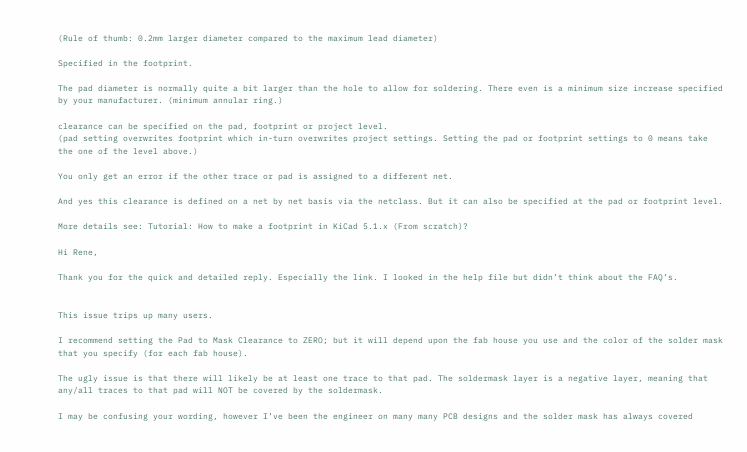(Rule of thumb: 0.2mm larger diameter compared to the maximum lead diameter)

Specified in the footprint.

The pad diameter is normally quite a bit larger than the hole to allow for soldering. There even is a minimum size increase specified by your manufacturer. (minimum annular ring.)

clearance can be specified on the pad, footprint or project level.
(pad setting overwrites footprint which in-turn overwrites project settings. Setting the pad or footprint settings to 0 means take the one of the level above.)

You only get an error if the other trace or pad is assigned to a different net.

And yes this clearance is defined on a net by net basis via the netclass. But it can also be specified at the pad or footprint level.

More details see: Tutorial: How to make a footprint in KiCad 5.1.x (From scratch)?

Hi Rene,

Thank you for the quick and detailed reply. Especially the link. I looked in the help file but didn’t think about the FAQ’s.


This issue trips up many users.

I recommend setting the Pad to Mask Clearance to ZERO; but it will depend upon the fab house you use and the color of the solder mask that you specify (for each fab house).

The ugly issue is that there will likely be at least one trace to that pad. The soldermask layer is a negative layer, meaning that any/all traces to that pad will NOT be covered by the soldermask.

I may be confusing your wording, however I’ve been the engineer on many many PCB designs and the solder mask has always covered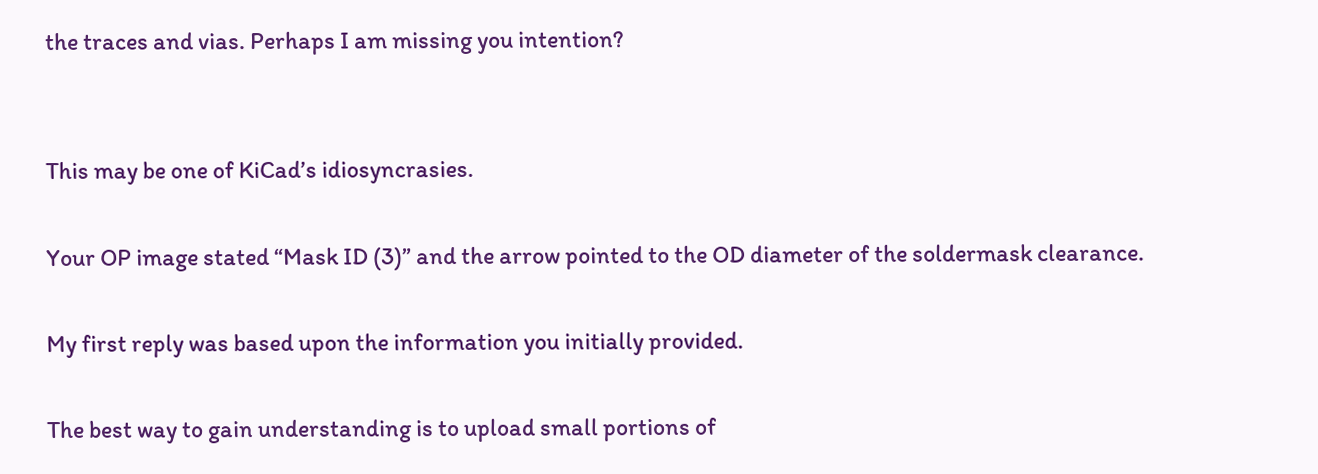the traces and vias. Perhaps I am missing you intention?


This may be one of KiCad’s idiosyncrasies.

Your OP image stated “Mask ID (3)” and the arrow pointed to the OD diameter of the soldermask clearance.

My first reply was based upon the information you initially provided.

The best way to gain understanding is to upload small portions of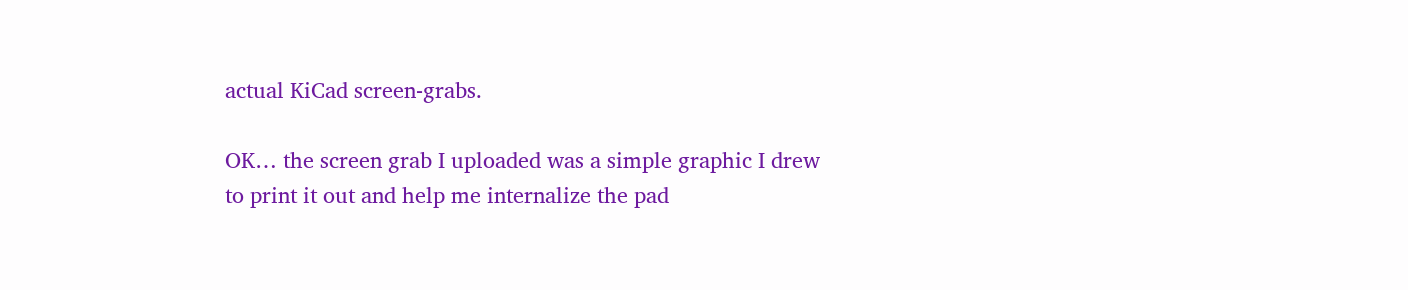actual KiCad screen-grabs.

OK… the screen grab I uploaded was a simple graphic I drew to print it out and help me internalize the pad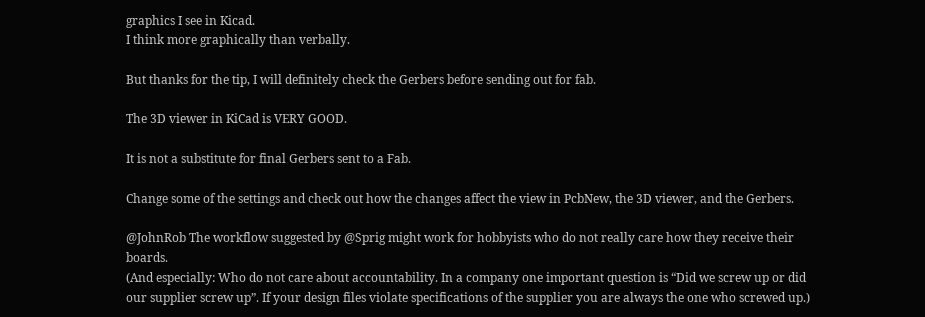graphics I see in Kicad.
I think more graphically than verbally.

But thanks for the tip, I will definitely check the Gerbers before sending out for fab.

The 3D viewer in KiCad is VERY GOOD.

It is not a substitute for final Gerbers sent to a Fab.

Change some of the settings and check out how the changes affect the view in PcbNew, the 3D viewer, and the Gerbers.

@JohnRob The workflow suggested by @Sprig might work for hobbyists who do not really care how they receive their boards.
(And especially: Who do not care about accountability. In a company one important question is “Did we screw up or did our supplier screw up”. If your design files violate specifications of the supplier you are always the one who screwed up.)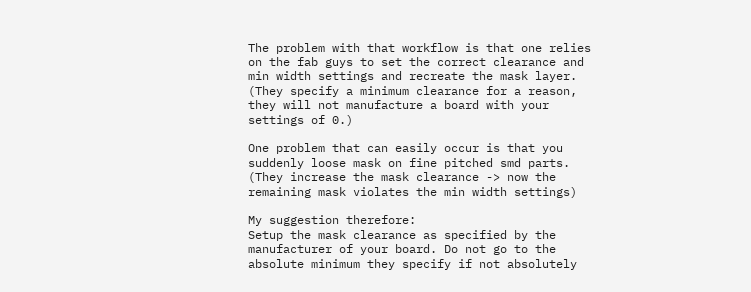The problem with that workflow is that one relies on the fab guys to set the correct clearance and min width settings and recreate the mask layer. (They specify a minimum clearance for a reason, they will not manufacture a board with your settings of 0.)

One problem that can easily occur is that you suddenly loose mask on fine pitched smd parts. (They increase the mask clearance -> now the remaining mask violates the min width settings)

My suggestion therefore:
Setup the mask clearance as specified by the manufacturer of your board. Do not go to the absolute minimum they specify if not absolutely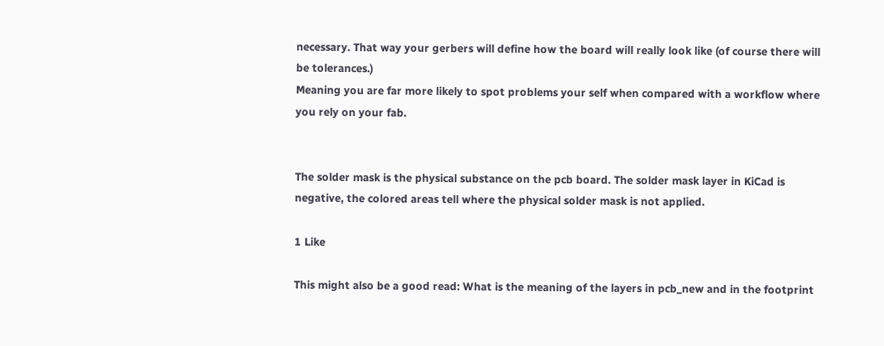necessary. That way your gerbers will define how the board will really look like (of course there will be tolerances.)
Meaning you are far more likely to spot problems your self when compared with a workflow where you rely on your fab.


The solder mask is the physical substance on the pcb board. The solder mask layer in KiCad is negative, the colored areas tell where the physical solder mask is not applied.

1 Like

This might also be a good read: What is the meaning of the layers in pcb_new and in the footprint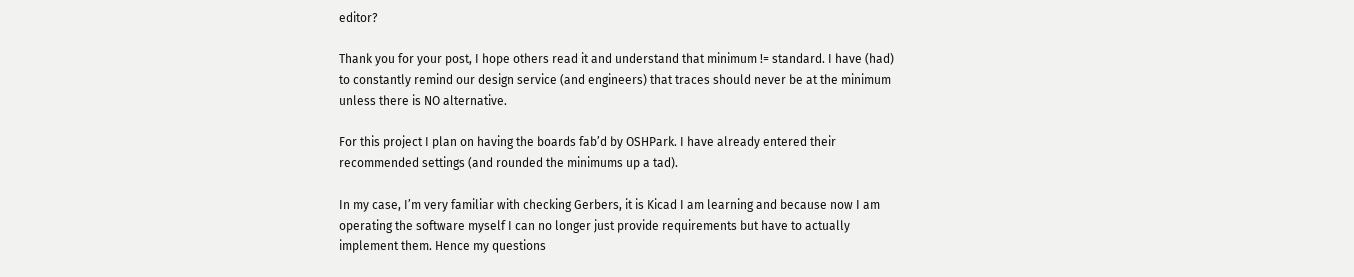editor?

Thank you for your post, I hope others read it and understand that minimum != standard. I have (had) to constantly remind our design service (and engineers) that traces should never be at the minimum unless there is NO alternative.

For this project I plan on having the boards fab’d by OSHPark. I have already entered their recommended settings (and rounded the minimums up a tad).

In my case, I’m very familiar with checking Gerbers, it is Kicad I am learning and because now I am operating the software myself I can no longer just provide requirements but have to actually implement them. Hence my questions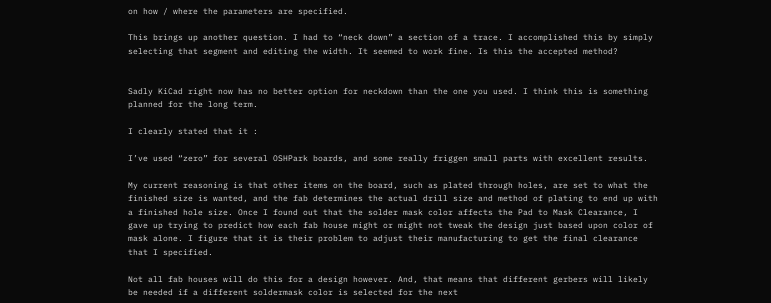on how / where the parameters are specified.

This brings up another question. I had to “neck down” a section of a trace. I accomplished this by simply selecting that segment and editing the width. It seemed to work fine. Is this the accepted method?


Sadly KiCad right now has no better option for neckdown than the one you used. I think this is something planned for the long term.

I clearly stated that it :

I’ve used “zero” for several OSHPark boards, and some really friggen small parts with excellent results.

My current reasoning is that other items on the board, such as plated through holes, are set to what the finished size is wanted, and the fab determines the actual drill size and method of plating to end up with a finished hole size. Once I found out that the solder mask color affects the Pad to Mask Clearance, I gave up trying to predict how each fab house might or might not tweak the design just based upon color of mask alone. I figure that it is their problem to adjust their manufacturing to get the final clearance that I specified.

Not all fab houses will do this for a design however. And, that means that different gerbers will likely be needed if a different soldermask color is selected for the next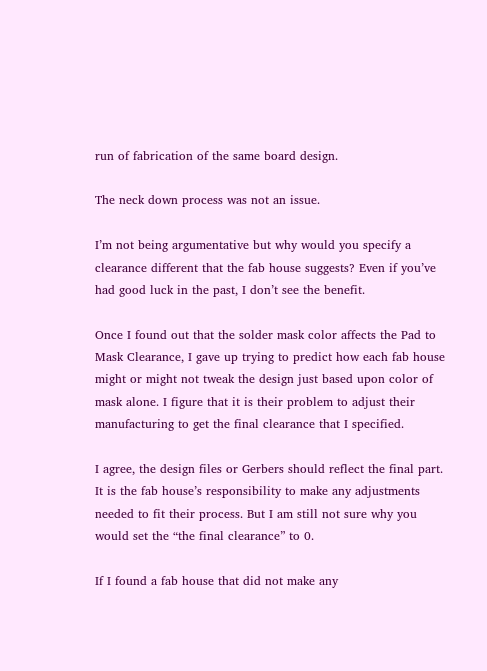run of fabrication of the same board design.

The neck down process was not an issue.

I’m not being argumentative but why would you specify a clearance different that the fab house suggests? Even if you’ve had good luck in the past, I don’t see the benefit.

Once I found out that the solder mask color affects the Pad to Mask Clearance, I gave up trying to predict how each fab house might or might not tweak the design just based upon color of mask alone. I figure that it is their problem to adjust their manufacturing to get the final clearance that I specified.

I agree, the design files or Gerbers should reflect the final part. It is the fab house’s responsibility to make any adjustments needed to fit their process. But I am still not sure why you would set the “the final clearance” to 0.

If I found a fab house that did not make any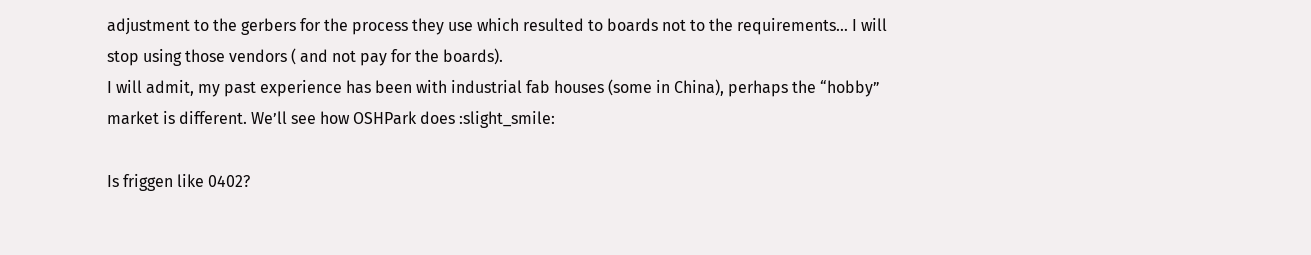adjustment to the gerbers for the process they use which resulted to boards not to the requirements… I will stop using those vendors ( and not pay for the boards).
I will admit, my past experience has been with industrial fab houses (some in China), perhaps the “hobby” market is different. We’ll see how OSHPark does :slight_smile:

Is friggen like 0402?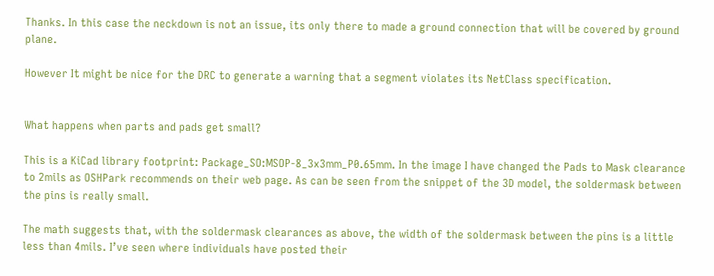Thanks. In this case the neckdown is not an issue, its only there to made a ground connection that will be covered by ground plane.

However It might be nice for the DRC to generate a warning that a segment violates its NetClass specification.


What happens when parts and pads get small?

This is a KiCad library footprint: Package_SO:MSOP-8_3x3mm_P0.65mm. In the image I have changed the Pads to Mask clearance to 2mils as OSHPark recommends on their web page. As can be seen from the snippet of the 3D model, the soldermask between the pins is really small.

The math suggests that, with the soldermask clearances as above, the width of the soldermask between the pins is a little less than 4mils. I’ve seen where individuals have posted their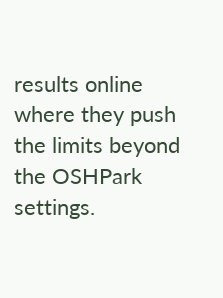results online where they push the limits beyond the OSHPark settings.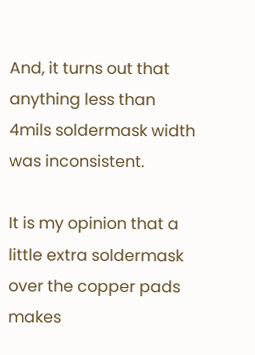And, it turns out that anything less than 4mils soldermask width was inconsistent.

It is my opinion that a little extra soldermask over the copper pads makes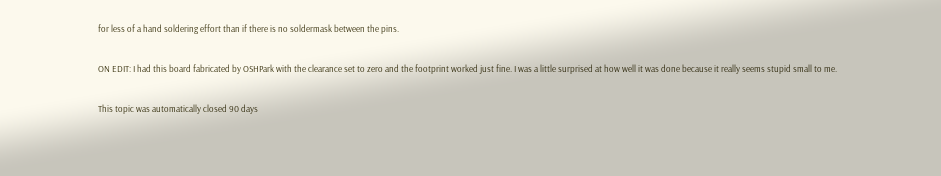for less of a hand soldering effort than if there is no soldermask between the pins.

ON EDIT: I had this board fabricated by OSHPark with the clearance set to zero and the footprint worked just fine. I was a little surprised at how well it was done because it really seems stupid small to me.

This topic was automatically closed 90 days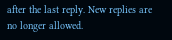after the last reply. New replies are no longer allowed.